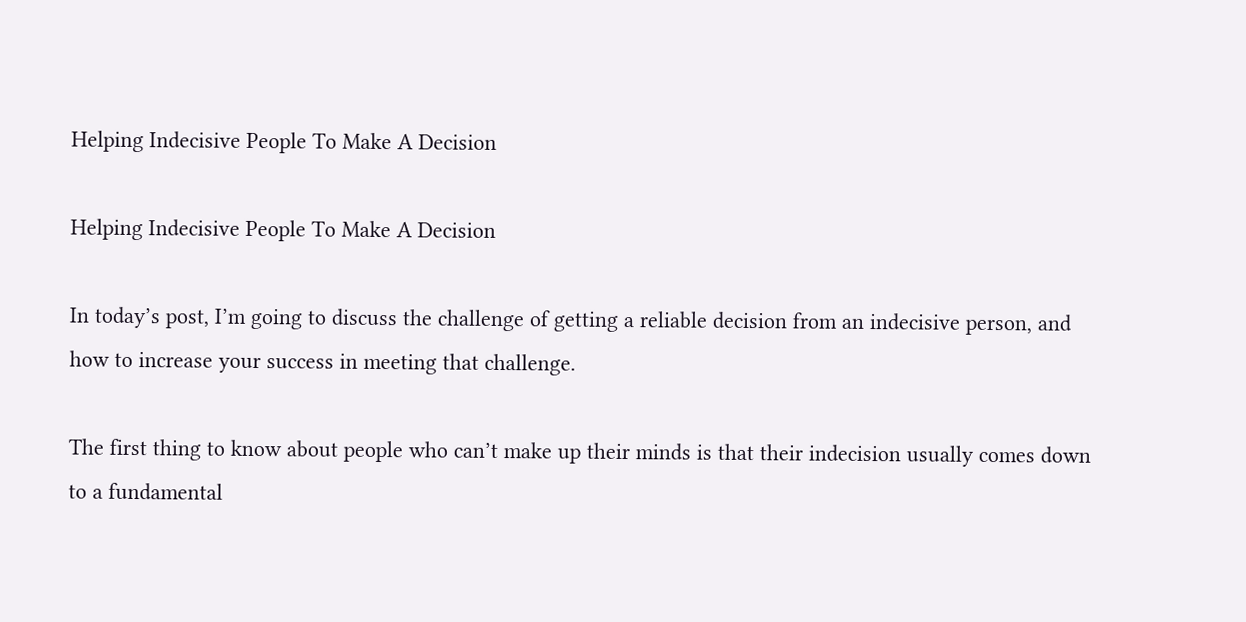Helping Indecisive People To Make A Decision

Helping Indecisive People To Make A Decision

In today’s post, I’m going to discuss the challenge of getting a reliable decision from an indecisive person, and how to increase your success in meeting that challenge.

The first thing to know about people who can’t make up their minds is that their indecision usually comes down to a fundamental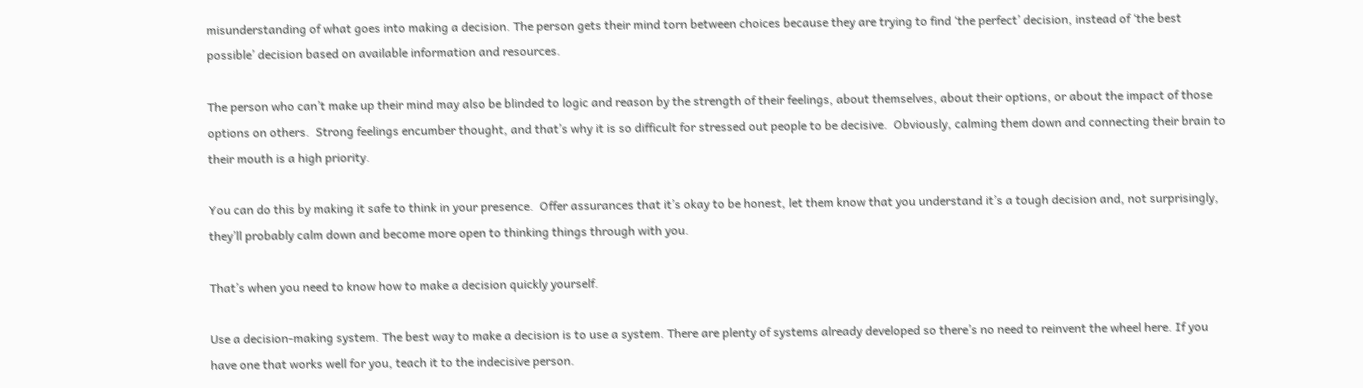misunderstanding of what goes into making a decision. The person gets their mind torn between choices because they are trying to find ‘the perfect’ decision, instead of ‘the best possible’ decision based on available information and resources.

The person who can’t make up their mind may also be blinded to logic and reason by the strength of their feelings, about themselves, about their options, or about the impact of those options on others.  Strong feelings encumber thought, and that’s why it is so difficult for stressed out people to be decisive.  Obviously, calming them down and connecting their brain to their mouth is a high priority.

You can do this by making it safe to think in your presence.  Offer assurances that it’s okay to be honest, let them know that you understand it’s a tough decision and, not surprisingly, they’ll probably calm down and become more open to thinking things through with you.

That’s when you need to know how to make a decision quickly yourself.

Use a decision-making system. The best way to make a decision is to use a system. There are plenty of systems already developed so there’s no need to reinvent the wheel here. If you have one that works well for you, teach it to the indecisive person.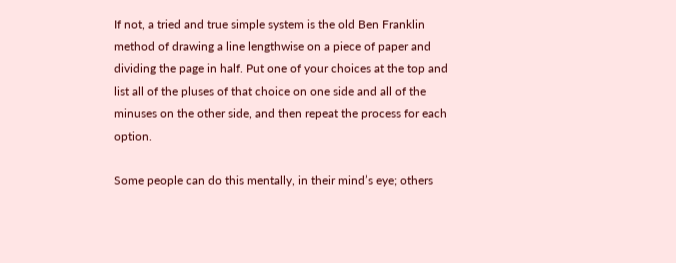If not, a tried and true simple system is the old Ben Franklin method of drawing a line lengthwise on a piece of paper and dividing the page in half. Put one of your choices at the top and list all of the pluses of that choice on one side and all of the minuses on the other side, and then repeat the process for each option.

Some people can do this mentally, in their mind’s eye; others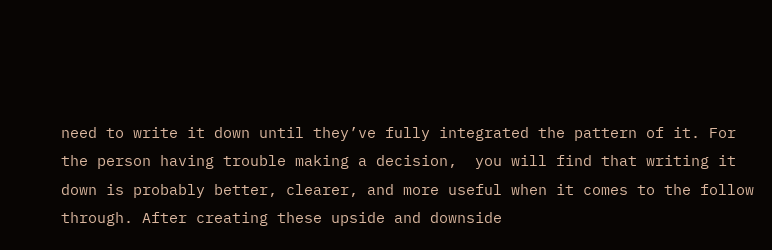need to write it down until they’ve fully integrated the pattern of it. For the person having trouble making a decision,  you will find that writing it down is probably better, clearer, and more useful when it comes to the follow through. After creating these upside and downside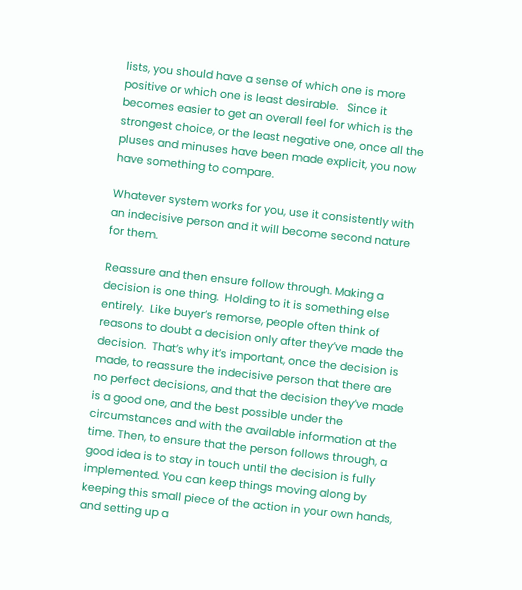lists, you should have a sense of which one is more positive or which one is least desirable.   Since it becomes easier to get an overall feel for which is the strongest choice, or the least negative one, once all the pluses and minuses have been made explicit, you now have something to compare.

Whatever system works for you, use it consistently with an indecisive person and it will become second nature for them.

Reassure and then ensure follow through. Making a decision is one thing.  Holding to it is something else entirely.  Like buyer’s remorse, people often think of reasons to doubt a decision only after they’ve made the decision.  That’s why it’s important, once the decision is made, to reassure the indecisive person that there are no perfect decisions, and that the decision they’ve made is a good one, and the best possible under the circumstances and with the available information at the time. Then, to ensure that the person follows through, a good idea is to stay in touch until the decision is fully implemented. You can keep things moving along by keeping this small piece of the action in your own hands, and setting up a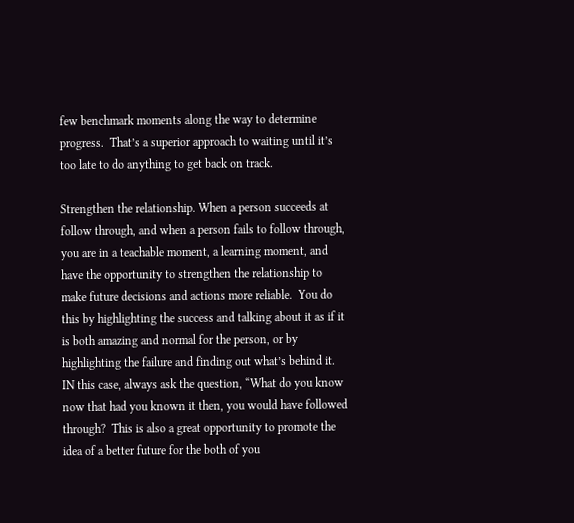few benchmark moments along the way to determine progress.  That’s a superior approach to waiting until it’s too late to do anything to get back on track.

Strengthen the relationship. When a person succeeds at follow through, and when a person fails to follow through, you are in a teachable moment, a learning moment, and have the opportunity to strengthen the relationship to make future decisions and actions more reliable.  You do this by highlighting the success and talking about it as if it is both amazing and normal for the person, or by highlighting the failure and finding out what’s behind it.  IN this case, always ask the question, “What do you know now that had you known it then, you would have followed through?  This is also a great opportunity to promote the idea of a better future for the both of you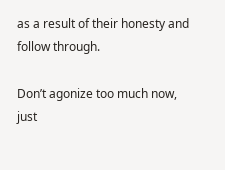as a result of their honesty and follow through.

Don’t agonize too much now, just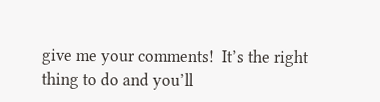give me your comments!  It’s the right thing to do and you’ll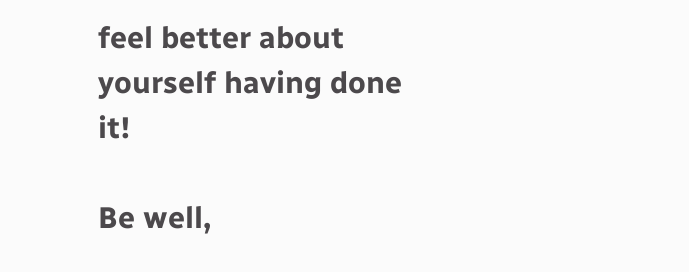feel better about yourself having done it!

Be well,